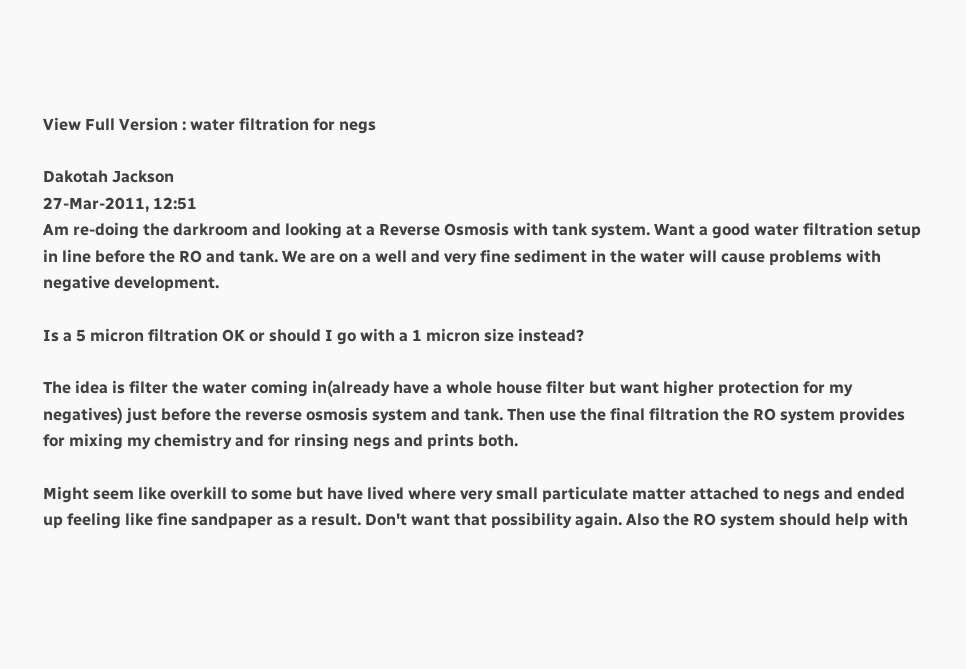View Full Version : water filtration for negs

Dakotah Jackson
27-Mar-2011, 12:51
Am re-doing the darkroom and looking at a Reverse Osmosis with tank system. Want a good water filtration setup in line before the RO and tank. We are on a well and very fine sediment in the water will cause problems with negative development.

Is a 5 micron filtration OK or should I go with a 1 micron size instead?

The idea is filter the water coming in(already have a whole house filter but want higher protection for my negatives) just before the reverse osmosis system and tank. Then use the final filtration the RO system provides for mixing my chemistry and for rinsing negs and prints both.

Might seem like overkill to some but have lived where very small particulate matter attached to negs and ended up feeling like fine sandpaper as a result. Don't want that possibility again. Also the RO system should help with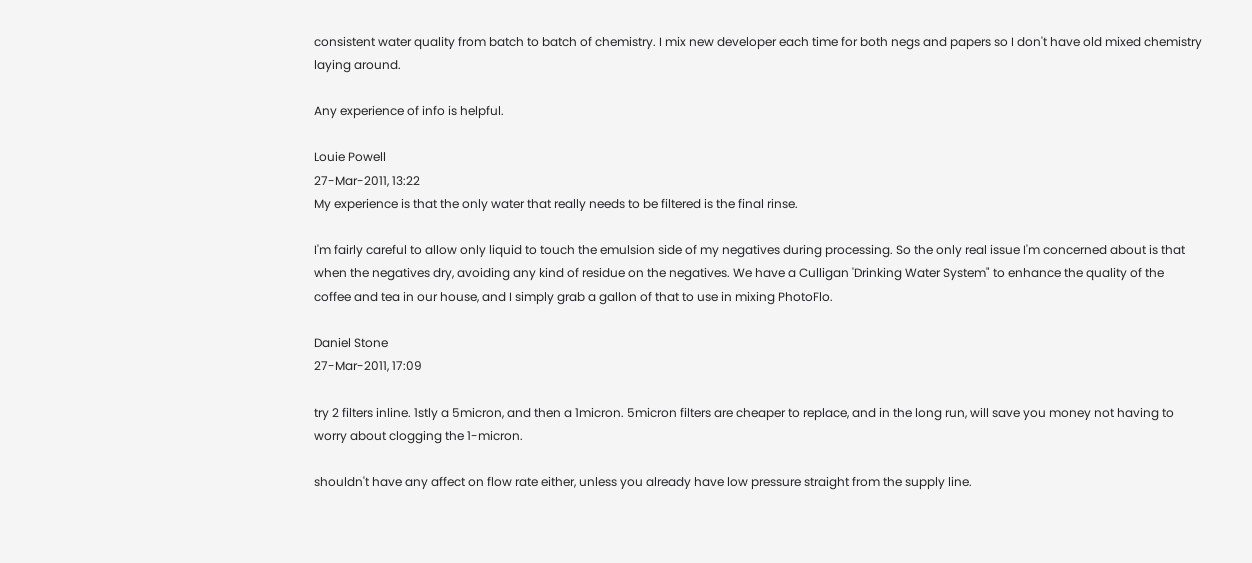consistent water quality from batch to batch of chemistry. I mix new developer each time for both negs and papers so I don't have old mixed chemistry laying around.

Any experience of info is helpful.

Louie Powell
27-Mar-2011, 13:22
My experience is that the only water that really needs to be filtered is the final rinse.

I'm fairly careful to allow only liquid to touch the emulsion side of my negatives during processing. So the only real issue I'm concerned about is that when the negatives dry, avoiding any kind of residue on the negatives. We have a Culligan 'Drinking Water System" to enhance the quality of the coffee and tea in our house, and I simply grab a gallon of that to use in mixing PhotoFlo.

Daniel Stone
27-Mar-2011, 17:09

try 2 filters inline. 1stly a 5micron, and then a 1micron. 5micron filters are cheaper to replace, and in the long run, will save you money not having to worry about clogging the 1-micron.

shouldn't have any affect on flow rate either, unless you already have low pressure straight from the supply line.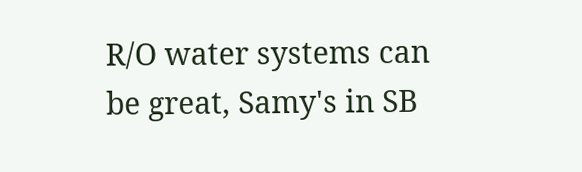R/O water systems can be great, Samy's in SB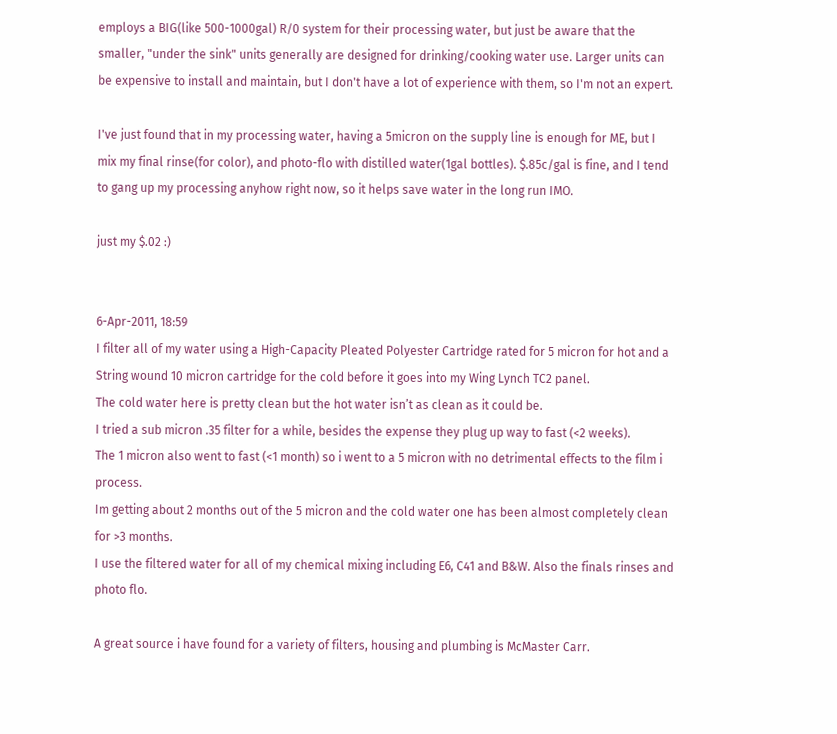employs a BIG(like 500-1000gal) R/0 system for their processing water, but just be aware that the smaller, "under the sink" units generally are designed for drinking/cooking water use. Larger units can be expensive to install and maintain, but I don't have a lot of experience with them, so I'm not an expert.

I've just found that in my processing water, having a 5micron on the supply line is enough for ME, but I mix my final rinse(for color), and photo-flo with distilled water(1gal bottles). $.85c/gal is fine, and I tend to gang up my processing anyhow right now, so it helps save water in the long run IMO.

just my $.02 :)


6-Apr-2011, 18:59
I filter all of my water using a High-Capacity Pleated Polyester Cartridge rated for 5 micron for hot and a String wound 10 micron cartridge for the cold before it goes into my Wing Lynch TC2 panel.
The cold water here is pretty clean but the hot water isn’t as clean as it could be.
I tried a sub micron .35 filter for a while, besides the expense they plug up way to fast (<2 weeks).
The 1 micron also went to fast (<1 month) so i went to a 5 micron with no detrimental effects to the film i process.
Im getting about 2 months out of the 5 micron and the cold water one has been almost completely clean for >3 months.
I use the filtered water for all of my chemical mixing including E6, C41 and B&W. Also the finals rinses and photo flo.

A great source i have found for a variety of filters, housing and plumbing is McMaster Carr.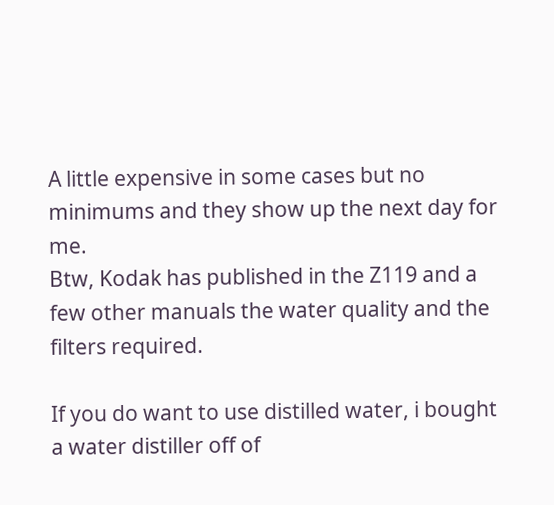A little expensive in some cases but no minimums and they show up the next day for me.
Btw, Kodak has published in the Z119 and a few other manuals the water quality and the filters required.

If you do want to use distilled water, i bought a water distiller off of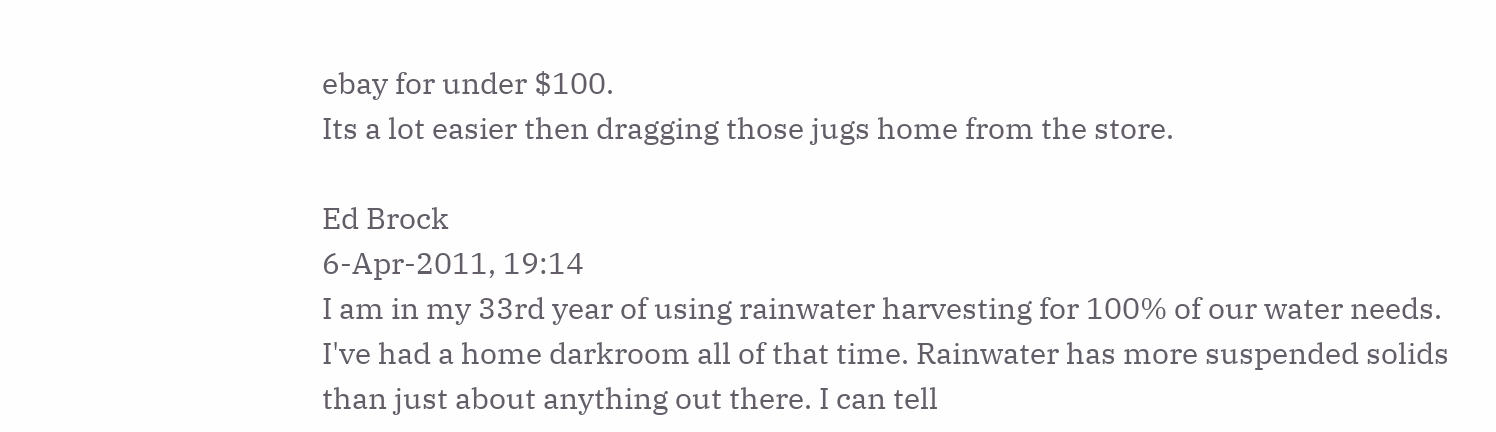ebay for under $100.
Its a lot easier then dragging those jugs home from the store.

Ed Brock
6-Apr-2011, 19:14
I am in my 33rd year of using rainwater harvesting for 100% of our water needs. I've had a home darkroom all of that time. Rainwater has more suspended solids than just about anything out there. I can tell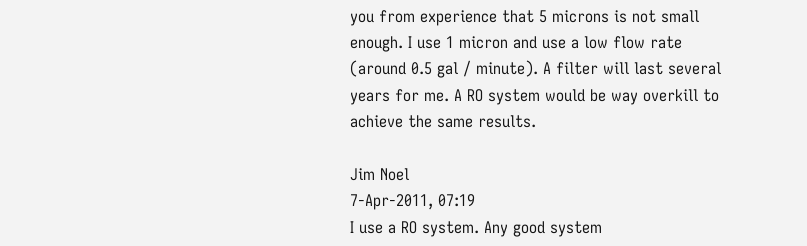you from experience that 5 microns is not small enough. I use 1 micron and use a low flow rate (around 0.5 gal / minute). A filter will last several years for me. A RO system would be way overkill to achieve the same results.

Jim Noel
7-Apr-2011, 07:19
I use a RO system. Any good system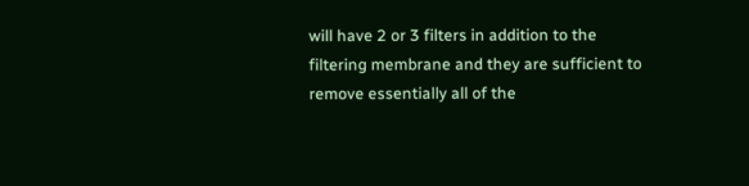will have 2 or 3 filters in addition to the filtering membrane and they are sufficient to remove essentially all of the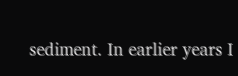sediment. In earlier years I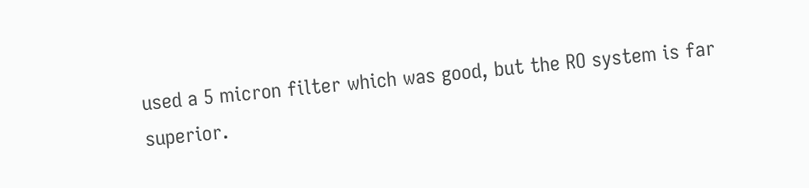used a 5 micron filter which was good, but the RO system is far superior.